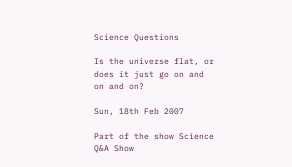Science Questions

Is the universe flat, or does it just go on and on and on?

Sun, 18th Feb 2007

Part of the show Science Q&A Show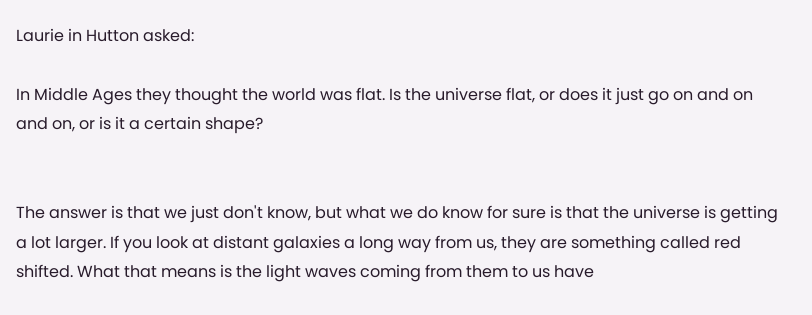Laurie in Hutton asked:

In Middle Ages they thought the world was flat. Is the universe flat, or does it just go on and on and on, or is it a certain shape?


The answer is that we just don't know, but what we do know for sure is that the universe is getting a lot larger. If you look at distant galaxies a long way from us, they are something called red shifted. What that means is the light waves coming from them to us have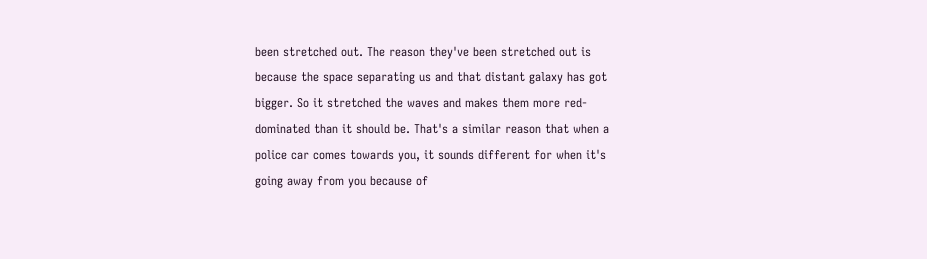been stretched out. The reason they've been stretched out is because the space separating us and that distant galaxy has got bigger. So it stretched the waves and makes them more red-dominated than it should be. That's a similar reason that when a police car comes towards you, it sounds different for when it's going away from you because of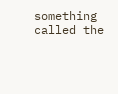something called the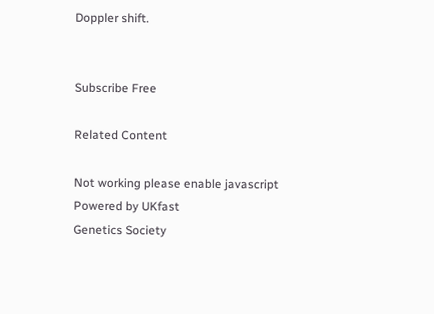Doppler shift.


Subscribe Free

Related Content

Not working please enable javascript
Powered by UKfast
Genetics Society